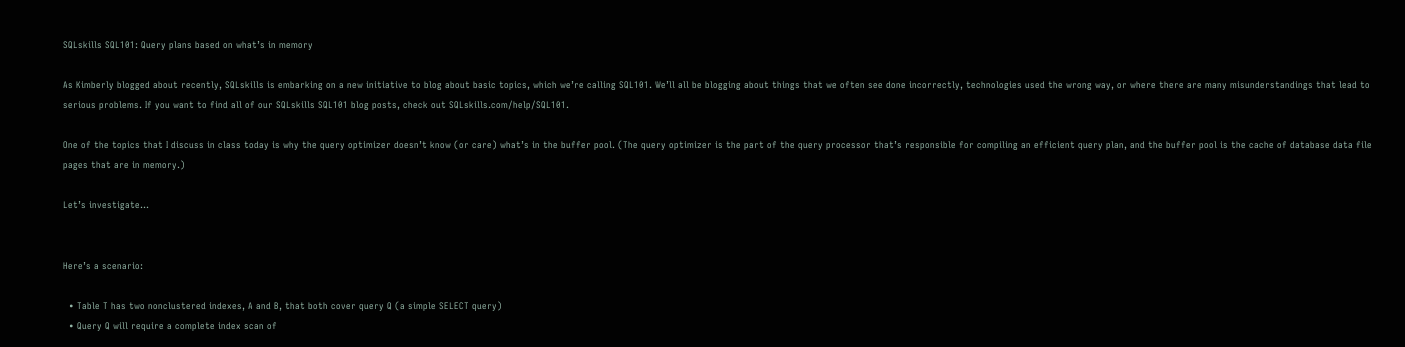SQLskills SQL101: Query plans based on what’s in memory

As Kimberly blogged about recently, SQLskills is embarking on a new initiative to blog about basic topics, which we’re calling SQL101. We’ll all be blogging about things that we often see done incorrectly, technologies used the wrong way, or where there are many misunderstandings that lead to serious problems. If you want to find all of our SQLskills SQL101 blog posts, check out SQLskills.com/help/SQL101.

One of the topics that I discuss in class today is why the query optimizer doesn’t know (or care) what’s in the buffer pool. (The query optimizer is the part of the query processor that’s responsible for compiling an efficient query plan, and the buffer pool is the cache of database data file pages that are in memory.)

Let’s investigate…


Here’s a scenario:

  • Table T has two nonclustered indexes, A and B, that both cover query Q (a simple SELECT query)
  • Query Q will require a complete index scan of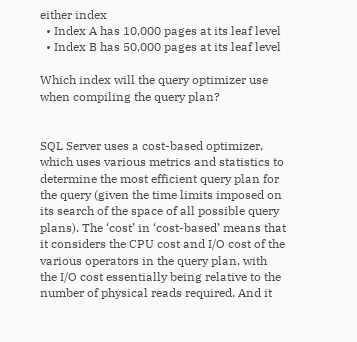either index
  • Index A has 10,000 pages at its leaf level
  • Index B has 50,000 pages at its leaf level

Which index will the query optimizer use when compiling the query plan?


SQL Server uses a cost-based optimizer, which uses various metrics and statistics to determine the most efficient query plan for the query (given the time limits imposed on its search of the space of all possible query plans). The ‘cost’ in ‘cost-based’ means that it considers the CPU cost and I/O cost of the various operators in the query plan, with the I/O cost essentially being relative to the number of physical reads required. And it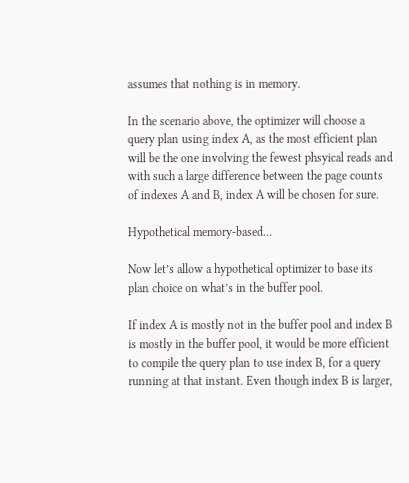assumes that nothing is in memory.

In the scenario above, the optimizer will choose a query plan using index A, as the most efficient plan will be the one involving the fewest phsyical reads and with such a large difference between the page counts of indexes A and B, index A will be chosen for sure.

Hypothetical memory-based…

Now let’s allow a hypothetical optimizer to base its plan choice on what’s in the buffer pool.

If index A is mostly not in the buffer pool and index B is mostly in the buffer pool, it would be more efficient to compile the query plan to use index B, for a query running at that instant. Even though index B is larger,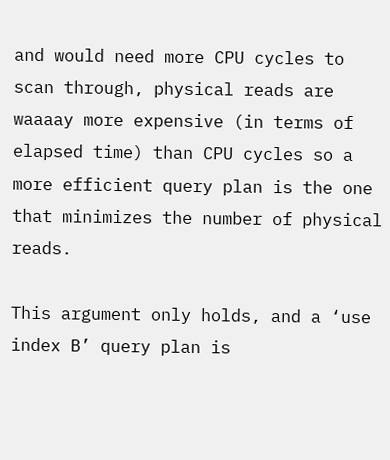and would need more CPU cycles to scan through, physical reads are waaaay more expensive (in terms of elapsed time) than CPU cycles so a more efficient query plan is the one that minimizes the number of physical reads.

This argument only holds, and a ‘use index B’ query plan is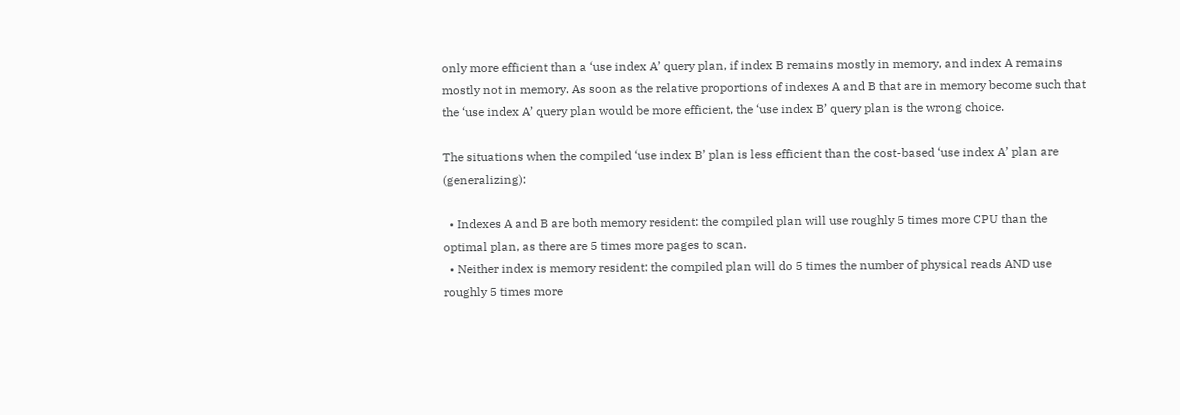only more efficient than a ‘use index A’ query plan, if index B remains mostly in memory, and index A remains mostly not in memory. As soon as the relative proportions of indexes A and B that are in memory become such that the ‘use index A’ query plan would be more efficient, the ‘use index B’ query plan is the wrong choice.

The situations when the compiled ‘use index B’ plan is less efficient than the cost-based ‘use index A’ plan are (generalizing):

  • Indexes A and B are both memory resident: the compiled plan will use roughly 5 times more CPU than the optimal plan, as there are 5 times more pages to scan.
  • Neither index is memory resident: the compiled plan will do 5 times the number of physical reads AND use roughly 5 times more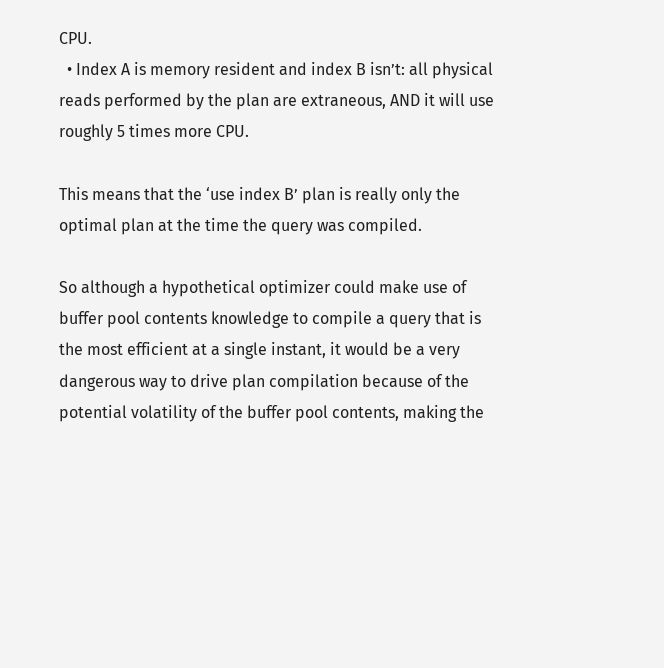CPU.
  • Index A is memory resident and index B isn’t: all physical reads performed by the plan are extraneous, AND it will use roughly 5 times more CPU.

This means that the ‘use index B’ plan is really only the optimal plan at the time the query was compiled.

So although a hypothetical optimizer could make use of buffer pool contents knowledge to compile a query that is the most efficient at a single instant, it would be a very dangerous way to drive plan compilation because of the potential volatility of the buffer pool contents, making the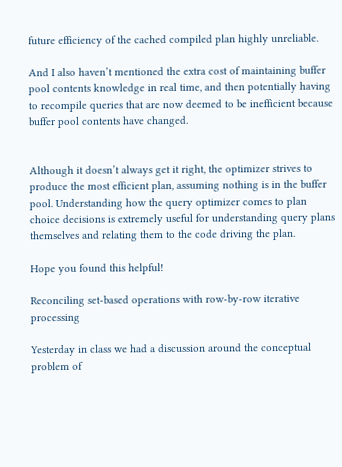future efficiency of the cached compiled plan highly unreliable.

And I also haven’t mentioned the extra cost of maintaining buffer pool contents knowledge in real time, and then potentially having to recompile queries that are now deemed to be inefficient because buffer pool contents have changed.


Although it doesn’t always get it right, the optimizer strives to produce the most efficient plan, assuming nothing is in the buffer pool. Understanding how the query optimizer comes to plan choice decisions is extremely useful for understanding query plans themselves and relating them to the code driving the plan.

Hope you found this helpful!

Reconciling set-based operations with row-by-row iterative processing

Yesterday in class we had a discussion around the conceptual problem of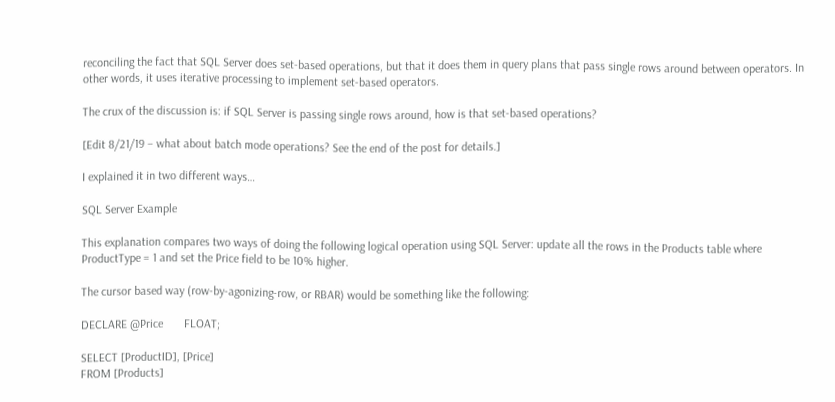reconciling the fact that SQL Server does set-based operations, but that it does them in query plans that pass single rows around between operators. In other words, it uses iterative processing to implement set-based operators.

The crux of the discussion is: if SQL Server is passing single rows around, how is that set-based operations?

[Edit 8/21/19 – what about batch mode operations? See the end of the post for details.]

I explained it in two different ways…

SQL Server Example

This explanation compares two ways of doing the following logical operation using SQL Server: update all the rows in the Products table where ProductType = 1 and set the Price field to be 10% higher.

The cursor based way (row-by-agonizing-row, or RBAR) would be something like the following:

DECLARE @Price       FLOAT;

SELECT [ProductID], [Price]
FROM [Products]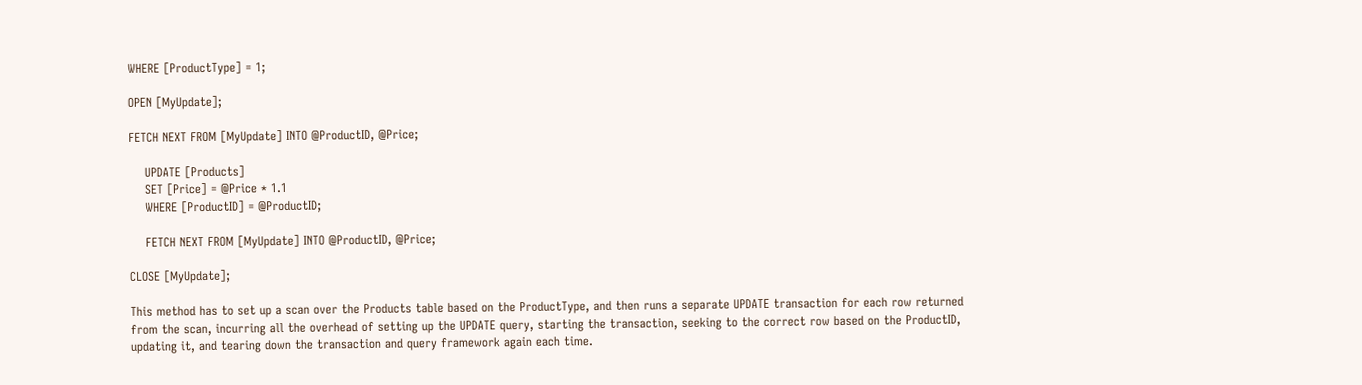WHERE [ProductType] = 1;

OPEN [MyUpdate];

FETCH NEXT FROM [MyUpdate] INTO @ProductID, @Price;

    UPDATE [Products]
    SET [Price] = @Price * 1.1
    WHERE [ProductID] = @ProductID;

    FETCH NEXT FROM [MyUpdate] INTO @ProductID, @Price;

CLOSE [MyUpdate];

This method has to set up a scan over the Products table based on the ProductType, and then runs a separate UPDATE transaction for each row returned from the scan, incurring all the overhead of setting up the UPDATE query, starting the transaction, seeking to the correct row based on the ProductID, updating it, and tearing down the transaction and query framework again each time.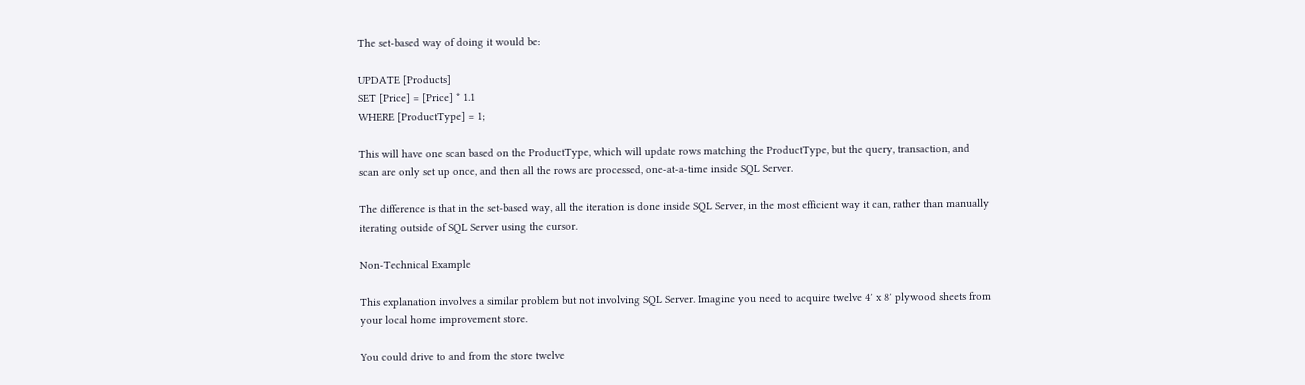The set-based way of doing it would be:

UPDATE [Products]
SET [Price] = [Price] * 1.1
WHERE [ProductType] = 1;

This will have one scan based on the ProductType, which will update rows matching the ProductType, but the query, transaction, and scan are only set up once, and then all the rows are processed, one-at-a-time inside SQL Server.

The difference is that in the set-based way, all the iteration is done inside SQL Server, in the most efficient way it can, rather than manually iterating outside of SQL Server using the cursor.

Non-Technical Example

This explanation involves a similar problem but not involving SQL Server. Imagine you need to acquire twelve 4′ x 8′ plywood sheets from your local home improvement store.

You could drive to and from the store twelve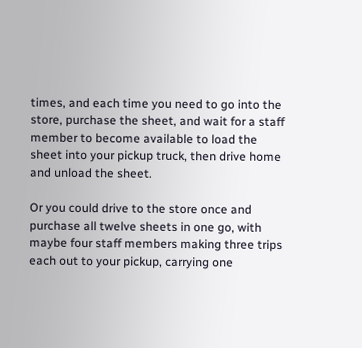times, and each time you need to go into the store, purchase the sheet, and wait for a staff member to become available to load the sheet into your pickup truck, then drive home and unload the sheet.

Or you could drive to the store once and purchase all twelve sheets in one go, with maybe four staff members making three trips each out to your pickup, carrying one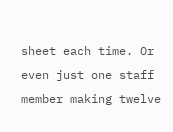sheet each time. Or even just one staff member making twelve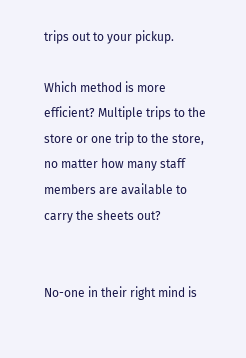trips out to your pickup.

Which method is more efficient? Multiple trips to the store or one trip to the store, no matter how many staff members are available to carry the sheets out?


No-one in their right mind is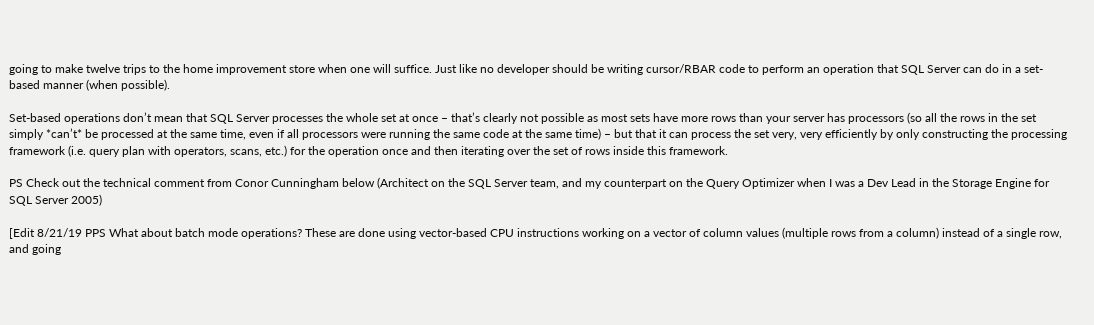going to make twelve trips to the home improvement store when one will suffice. Just like no developer should be writing cursor/RBAR code to perform an operation that SQL Server can do in a set-based manner (when possible).

Set-based operations don’t mean that SQL Server processes the whole set at once – that’s clearly not possible as most sets have more rows than your server has processors (so all the rows in the set simply *can’t* be processed at the same time, even if all processors were running the same code at the same time) – but that it can process the set very, very efficiently by only constructing the processing framework (i.e. query plan with operators, scans, etc.) for the operation once and then iterating over the set of rows inside this framework.

PS Check out the technical comment from Conor Cunningham below (Architect on the SQL Server team, and my counterpart on the Query Optimizer when I was a Dev Lead in the Storage Engine for SQL Server 2005)

[Edit 8/21/19 PPS What about batch mode operations? These are done using vector-based CPU instructions working on a vector of column values (multiple rows from a column) instead of a single row, and going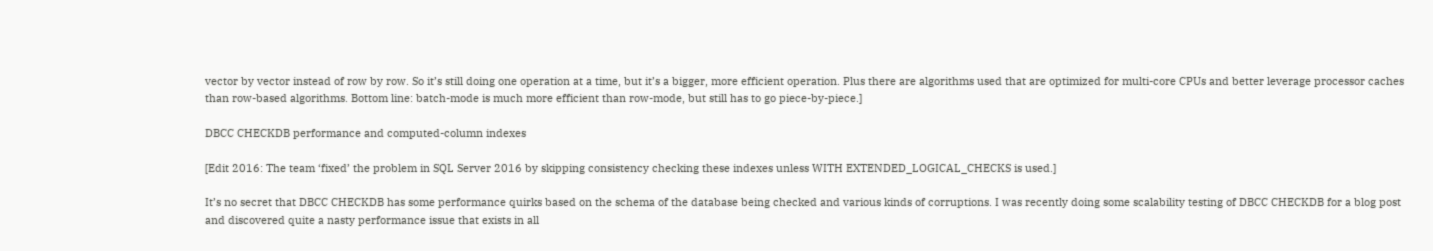vector by vector instead of row by row. So it’s still doing one operation at a time, but it’s a bigger, more efficient operation. Plus there are algorithms used that are optimized for multi-core CPUs and better leverage processor caches than row-based algorithms. Bottom line: batch-mode is much more efficient than row-mode, but still has to go piece-by-piece.]

DBCC CHECKDB performance and computed-column indexes

[Edit 2016: The team ‘fixed’ the problem in SQL Server 2016 by skipping consistency checking these indexes unless WITH EXTENDED_LOGICAL_CHECKS is used.]

It’s no secret that DBCC CHECKDB has some performance quirks based on the schema of the database being checked and various kinds of corruptions. I was recently doing some scalability testing of DBCC CHECKDB for a blog post and discovered quite a nasty performance issue that exists in all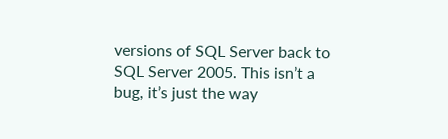versions of SQL Server back to SQL Server 2005. This isn’t a bug, it’s just the way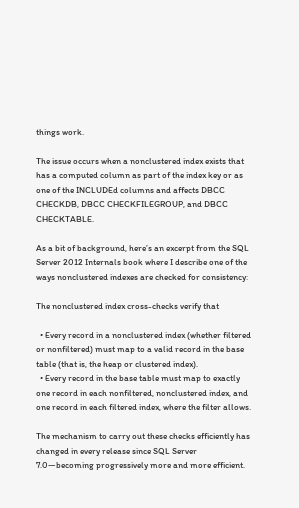things work.

The issue occurs when a nonclustered index exists that has a computed column as part of the index key or as one of the INCLUDEd columns and affects DBCC CHECKDB, DBCC CHECKFILEGROUP, and DBCC CHECKTABLE.

As a bit of background, here’s an excerpt from the SQL Server 2012 Internals book where I describe one of the ways nonclustered indexes are checked for consistency:

The nonclustered index cross-checks verify that

  • Every record in a nonclustered index (whether filtered or nonfiltered) must map to a valid record in the base table (that is, the heap or clustered index).
  • Every record in the base table must map to exactly one record in each nonfiltered, nonclustered index, and one record in each filtered index, where the filter allows.

The mechanism to carry out these checks efficiently has changed in every release since SQL Server 7.0—becoming progressively more and more efficient.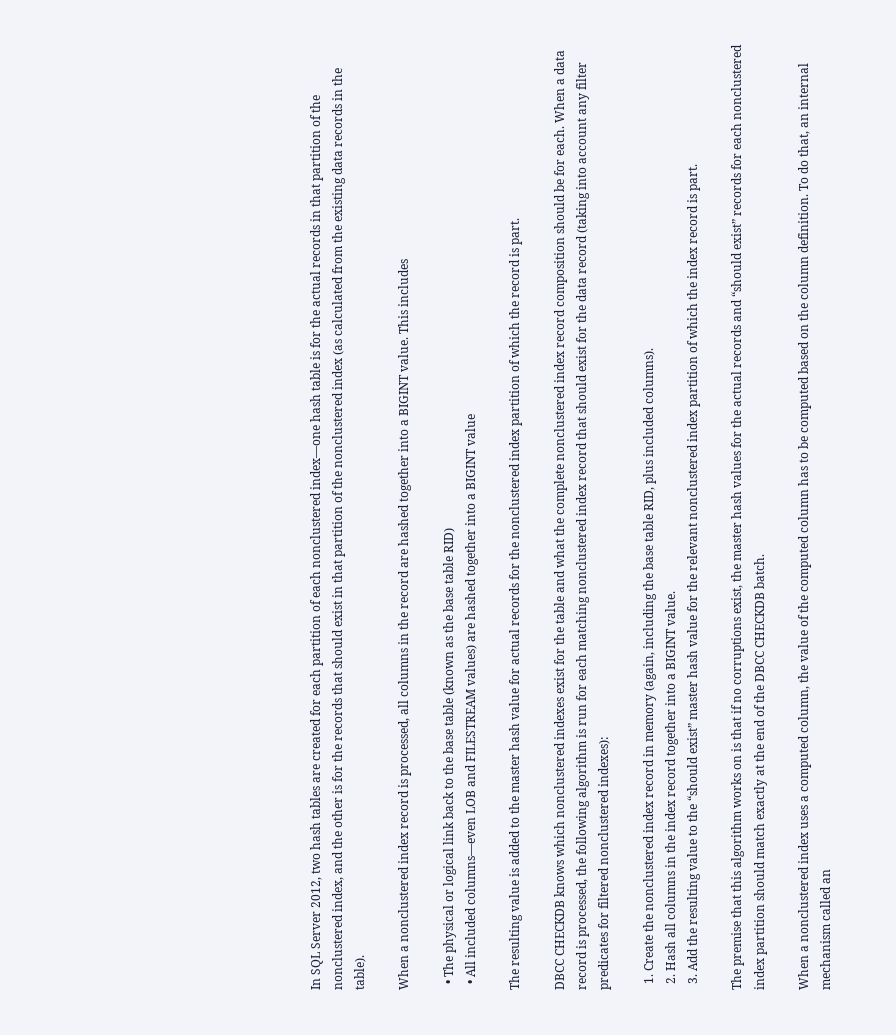In SQL Server 2012, two hash tables are created for each partition of each nonclustered index—one hash table is for the actual records in that partition of the nonclustered index, and the other is for the records that should exist in that partition of the nonclustered index (as calculated from the existing data records in the table).

When a nonclustered index record is processed, all columns in the record are hashed together into a BIGINT value. This includes

  • The physical or logical link back to the base table (known as the base table RID)
  • All included columns—even LOB and FILESTREAM values) are hashed together into a BIGINT value

The resulting value is added to the master hash value for actual records for the nonclustered index partition of which the record is part.

DBCC CHECKDB knows which nonclustered indexes exist for the table and what the complete nonclustered index record composition should be for each. When a data record is processed, the following algorithm is run for each matching nonclustered index record that should exist for the data record (taking into account any filter predicates for filtered nonclustered indexes):

  1. Create the nonclustered index record in memory (again, including the base table RID, plus included columns).
  2. Hash all columns in the index record together into a BIGINT value.
  3. Add the resulting value to the “should exist” master hash value for the relevant nonclustered index partition of which the index record is part.

The premise that this algorithm works on is that if no corruptions exist, the master hash values for the actual records and “should exist” records for each nonclustered index partition should match exactly at the end of the DBCC CHECKDB batch.

When a nonclustered index uses a computed column, the value of the computed column has to be computed based on the column definition. To do that, an internal mechanism called an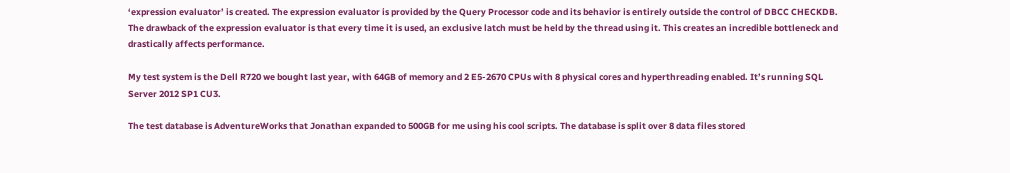‘expression evaluator’ is created. The expression evaluator is provided by the Query Processor code and its behavior is entirely outside the control of DBCC CHECKDB. The drawback of the expression evaluator is that every time it is used, an exclusive latch must be held by the thread using it. This creates an incredible bottleneck and drastically affects performance.

My test system is the Dell R720 we bought last year, with 64GB of memory and 2 E5-2670 CPUs with 8 physical cores and hyperthreading enabled. It’s running SQL Server 2012 SP1 CU3.

The test database is AdventureWorks that Jonathan expanded to 500GB for me using his cool scripts. The database is split over 8 data files stored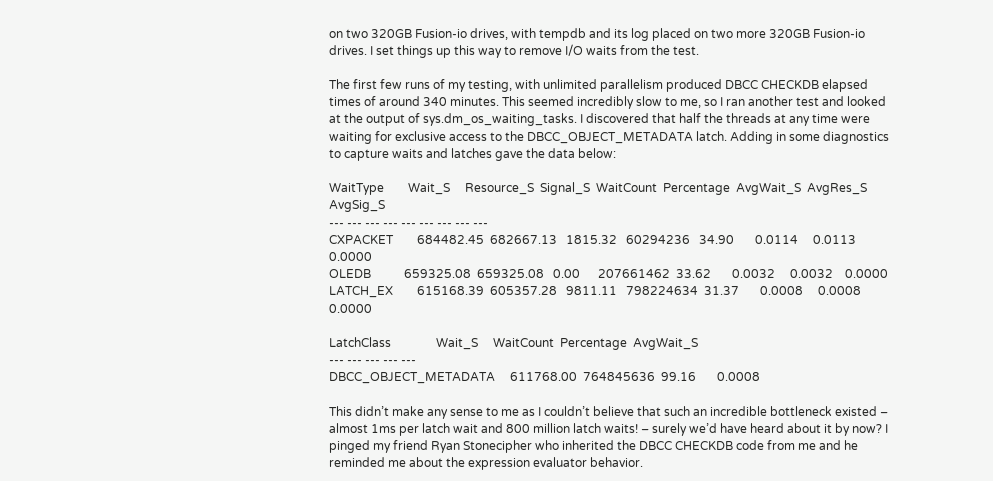on two 320GB Fusion-io drives, with tempdb and its log placed on two more 320GB Fusion-io drives. I set things up this way to remove I/O waits from the test.

The first few runs of my testing, with unlimited parallelism produced DBCC CHECKDB elapsed times of around 340 minutes. This seemed incredibly slow to me, so I ran another test and looked at the output of sys.dm_os_waiting_tasks. I discovered that half the threads at any time were waiting for exclusive access to the DBCC_OBJECT_METADATA latch. Adding in some diagnostics to capture waits and latches gave the data below:

WaitType        Wait_S     Resource_S  Signal_S  WaitCount  Percentage  AvgWait_S  AvgRes_S  AvgSig_S
--- --- --- --- --- --- --- --- ---
CXPACKET        684482.45  682667.13   1815.32   60294236   34.90       0.0114     0.0113    0.0000
OLEDB           659325.08  659325.08   0.00      207661462  33.62       0.0032     0.0032    0.0000
LATCH_EX        615168.39  605357.28   9811.11   798224634  31.37       0.0008     0.0008    0.0000

LatchClass               Wait_S     WaitCount  Percentage  AvgWait_S
--- --- --- --- ---
DBCC_OBJECT_METADATA     611768.00  764845636  99.16       0.0008

This didn’t make any sense to me as I couldn’t believe that such an incredible bottleneck existed – almost 1ms per latch wait and 800 million latch waits! – surely we’d have heard about it by now? I pinged my friend Ryan Stonecipher who inherited the DBCC CHECKDB code from me and he reminded me about the expression evaluator behavior.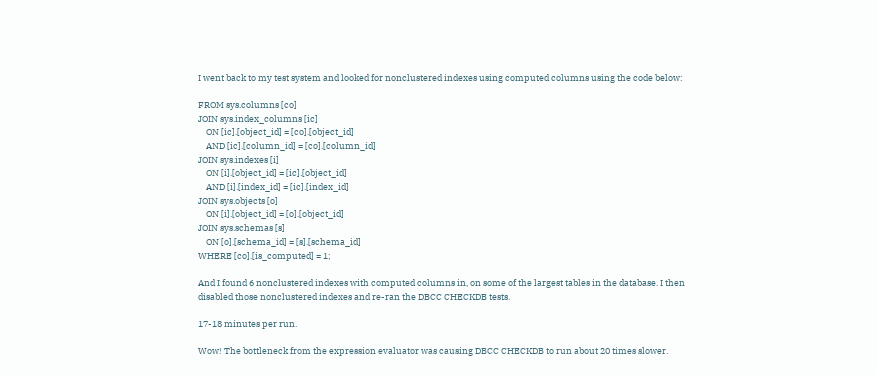I went back to my test system and looked for nonclustered indexes using computed columns using the code below:

FROM sys.columns [co]
JOIN sys.index_columns [ic]
    ON [ic].[object_id] = [co].[object_id]
    AND [ic].[column_id] = [co].[column_id]
JOIN sys.indexes [i]
    ON [i].[object_id] = [ic].[object_id]
    AND [i].[index_id] = [ic].[index_id]
JOIN sys.objects [o]
    ON [i].[object_id] = [o].[object_id]
JOIN sys.schemas [s]
    ON [o].[schema_id] = [s].[schema_id]
WHERE [co].[is_computed] = 1;

And I found 6 nonclustered indexes with computed columns in, on some of the largest tables in the database. I then disabled those nonclustered indexes and re-ran the DBCC CHECKDB tests.

17-18 minutes per run.

Wow! The bottleneck from the expression evaluator was causing DBCC CHECKDB to run about 20 times slower.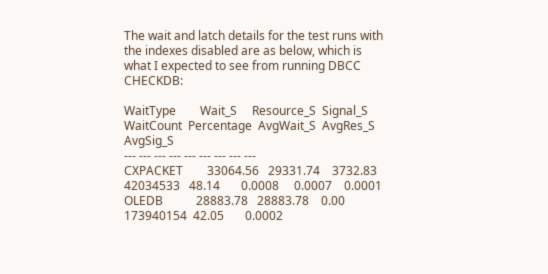The wait and latch details for the test runs with the indexes disabled are as below, which is what I expected to see from running DBCC CHECKDB:

WaitType        Wait_S     Resource_S  Signal_S  WaitCount  Percentage  AvgWait_S  AvgRes_S  AvgSig_S
--- --- --- --- --- --- --- --- ---
CXPACKET        33064.56   29331.74    3732.83   42034533   48.14       0.0008     0.0007    0.0001
OLEDB           28883.78   28883.78    0.00      173940154  42.05       0.0002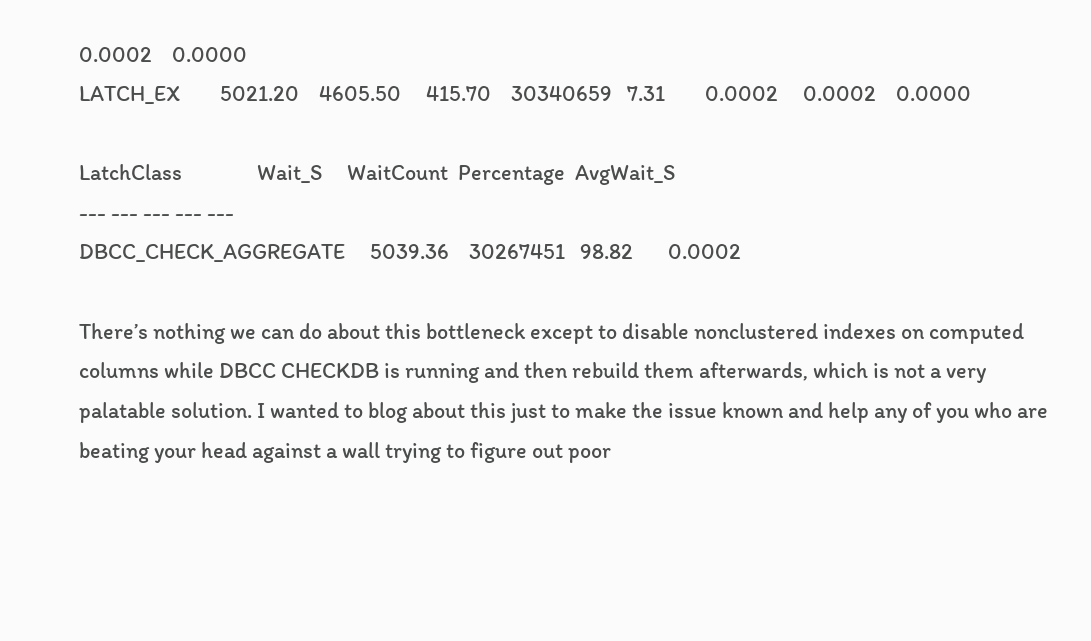0.0002    0.0000
LATCH_EX        5021.20    4605.50     415.70    30340659   7.31        0.0002     0.0002    0.0000

LatchClass               Wait_S     WaitCount  Percentage  AvgWait_S
--- --- --- --- ---
DBCC_CHECK_AGGREGATE     5039.36    30267451   98.82       0.0002

There’s nothing we can do about this bottleneck except to disable nonclustered indexes on computed columns while DBCC CHECKDB is running and then rebuild them afterwards, which is not a very palatable solution. I wanted to blog about this just to make the issue known and help any of you who are beating your head against a wall trying to figure out poor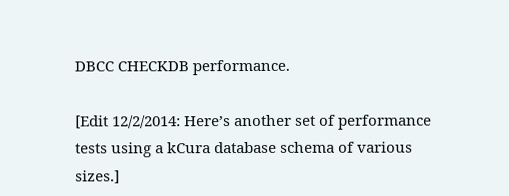DBCC CHECKDB performance.

[Edit 12/2/2014: Here’s another set of performance tests using a kCura database schema of various sizes.]